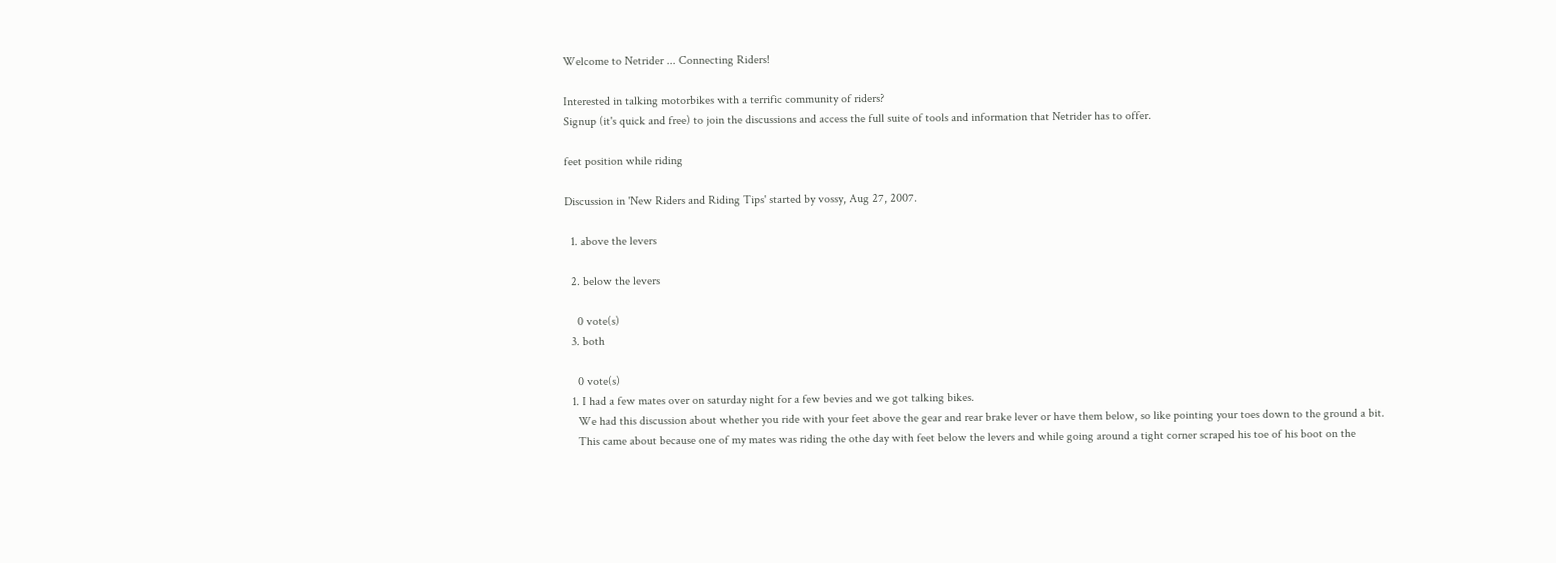Welcome to Netrider ... Connecting Riders!

Interested in talking motorbikes with a terrific community of riders?
Signup (it's quick and free) to join the discussions and access the full suite of tools and information that Netrider has to offer.

feet position while riding

Discussion in 'New Riders and Riding Tips' started by vossy, Aug 27, 2007.

  1. above the levers

  2. below the levers

    0 vote(s)
  3. both

    0 vote(s)
  1. I had a few mates over on saturday night for a few bevies and we got talking bikes.
    We had this discussion about whether you ride with your feet above the gear and rear brake lever or have them below, so like pointing your toes down to the ground a bit.
    This came about because one of my mates was riding the othe day with feet below the levers and while going around a tight corner scraped his toe of his boot on the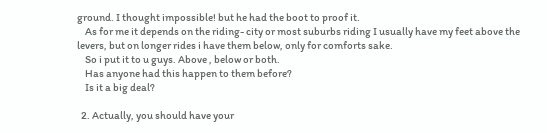ground. I thought impossible! but he had the boot to proof it.
    As for me it depends on the riding- city or most suburbs riding I usually have my feet above the levers, but on longer rides i have them below, only for comforts sake.
    So i put it to u guys. Above , below or both.
    Has anyone had this happen to them before?
    Is it a big deal?

  2. Actually, you should have your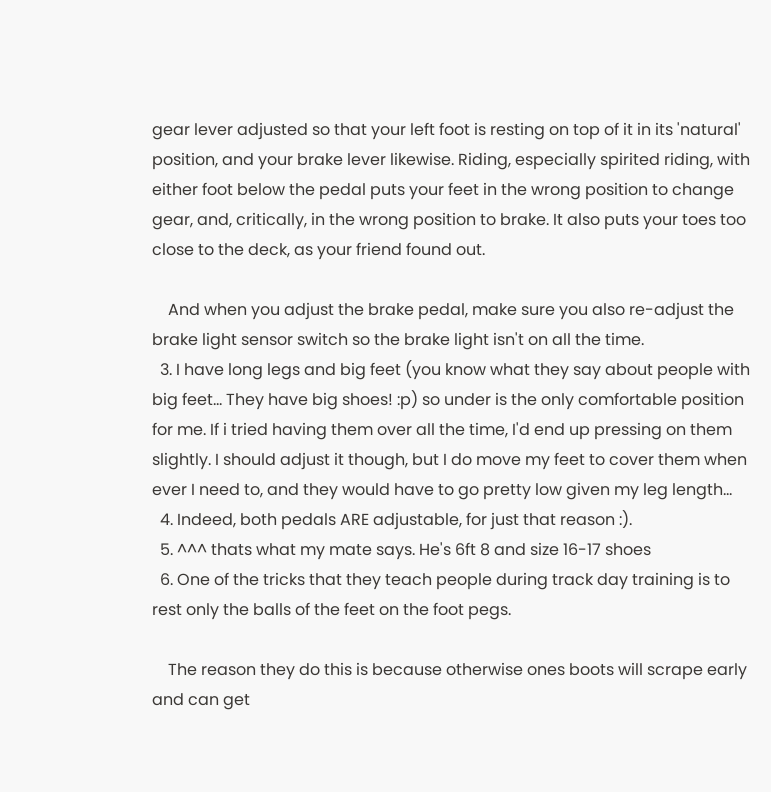gear lever adjusted so that your left foot is resting on top of it in its 'natural' position, and your brake lever likewise. Riding, especially spirited riding, with either foot below the pedal puts your feet in the wrong position to change gear, and, critically, in the wrong position to brake. It also puts your toes too close to the deck, as your friend found out.

    And when you adjust the brake pedal, make sure you also re-adjust the brake light sensor switch so the brake light isn't on all the time.
  3. I have long legs and big feet (you know what they say about people with big feet... They have big shoes! :p) so under is the only comfortable position for me. If i tried having them over all the time, I'd end up pressing on them slightly. I should adjust it though, but I do move my feet to cover them when ever I need to, and they would have to go pretty low given my leg length...
  4. Indeed, both pedals ARE adjustable, for just that reason :).
  5. ^^^ thats what my mate says. He's 6ft 8 and size 16-17 shoes
  6. One of the tricks that they teach people during track day training is to rest only the balls of the feet on the foot pegs.

    The reason they do this is because otherwise ones boots will scrape early and can get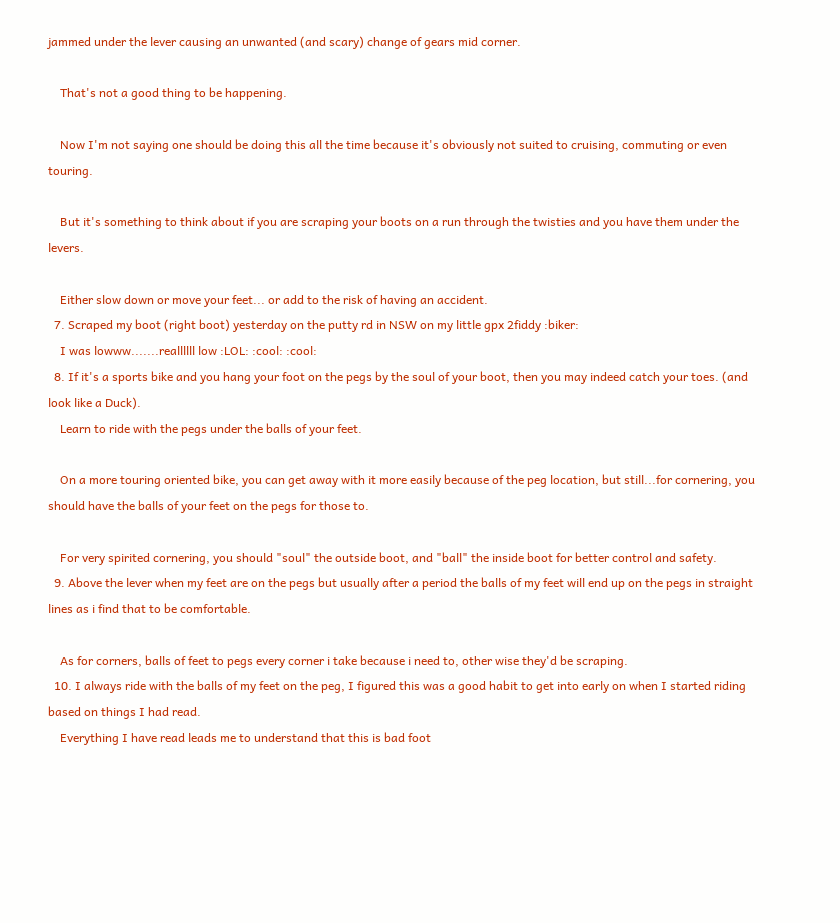jammed under the lever causing an unwanted (and scary) change of gears mid corner.

    That's not a good thing to be happening.

    Now I'm not saying one should be doing this all the time because it's obviously not suited to cruising, commuting or even touring.

    But it's something to think about if you are scraping your boots on a run through the twisties and you have them under the levers.

    Either slow down or move your feet... or add to the risk of having an accident.
  7. Scraped my boot (right boot) yesterday on the putty rd in NSW on my little gpx 2fiddy :biker:
    I was lowww.......reallllll low :LOL: :cool: :cool:
  8. If it's a sports bike and you hang your foot on the pegs by the soul of your boot, then you may indeed catch your toes. (and look like a Duck).
    Learn to ride with the pegs under the balls of your feet.

    On a more touring oriented bike, you can get away with it more easily because of the peg location, but still...for cornering, you should have the balls of your feet on the pegs for those to.

    For very spirited cornering, you should "soul" the outside boot, and "ball" the inside boot for better control and safety.
  9. Above the lever when my feet are on the pegs but usually after a period the balls of my feet will end up on the pegs in straight lines as i find that to be comfortable.

    As for corners, balls of feet to pegs every corner i take because i need to, other wise they'd be scraping.
  10. I always ride with the balls of my feet on the peg, I figured this was a good habit to get into early on when I started riding based on things I had read.
    Everything I have read leads me to understand that this is bad foot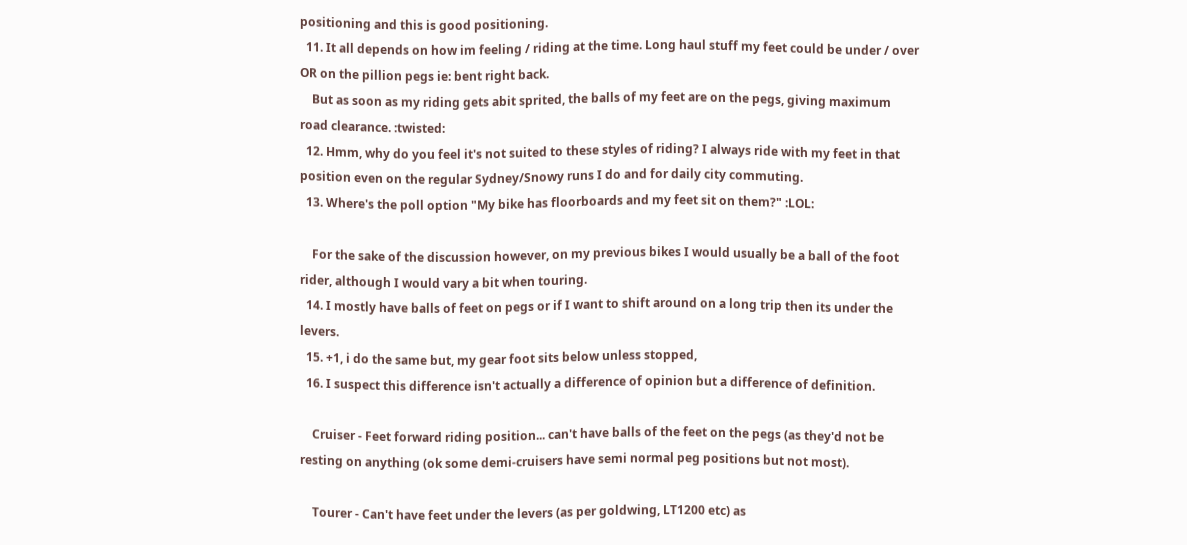positioning and this is good positioning.
  11. It all depends on how im feeling / riding at the time. Long haul stuff my feet could be under / over OR on the pillion pegs ie: bent right back.
    But as soon as my riding gets abit sprited, the balls of my feet are on the pegs, giving maximum road clearance. :twisted:
  12. Hmm, why do you feel it's not suited to these styles of riding? I always ride with my feet in that position even on the regular Sydney/Snowy runs I do and for daily city commuting.
  13. Where's the poll option "My bike has floorboards and my feet sit on them?" :LOL:

    For the sake of the discussion however, on my previous bikes I would usually be a ball of the foot rider, although I would vary a bit when touring.
  14. I mostly have balls of feet on pegs or if I want to shift around on a long trip then its under the levers.
  15. +1, i do the same but, my gear foot sits below unless stopped,
  16. I suspect this difference isn't actually a difference of opinion but a difference of definition.

    Cruiser - Feet forward riding position... can't have balls of the feet on the pegs (as they'd not be resting on anything (ok some demi-cruisers have semi normal peg positions but not most).

    Tourer - Can't have feet under the levers (as per goldwing, LT1200 etc) as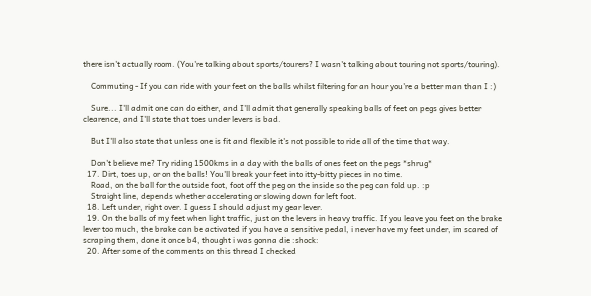there isn't actually room. (You're talking about sports/tourers? I wasn't talking about touring not sports/touring).

    Commuting - If you can ride with your feet on the balls whilst filtering for an hour you're a better man than I :)

    Sure... I'll admit one can do either, and I'll admit that generally speaking balls of feet on pegs gives better clearence, and I'll state that toes under levers is bad.

    But I'll also state that unless one is fit and flexible it's not possible to ride all of the time that way.

    Don't believe me? Try riding 1500kms in a day with the balls of ones feet on the pegs *shrug*
  17. Dirt, toes up, or on the balls! You'll break your feet into itty-bitty pieces in no time.
    Road, on the ball for the outside foot, foot off the peg on the inside so the peg can fold up. :p
    Straight line, depends whether accelerating or slowing down for left foot.
  18. Left under, right over. I guess I should adjust my gear lever.
  19. On the balls of my feet when light traffic, just on the levers in heavy traffic. If you leave you feet on the brake lever too much, the brake can be activated if you have a sensitive pedal, i never have my feet under, im scared of scraping them, done it once b4, thought i was gonna die :shock:
  20. After some of the comments on this thread I checked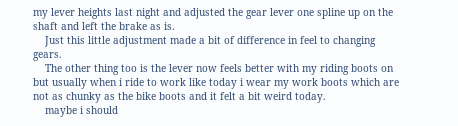my lever heights last night and adjusted the gear lever one spline up on the shaft and left the brake as is.
    Just this little adjustment made a bit of difference in feel to changing gears.
    The other thing too is the lever now feels better with my riding boots on but usually when i ride to work like today i wear my work boots which are not as chunky as the bike boots and it felt a bit weird today.
    maybe i should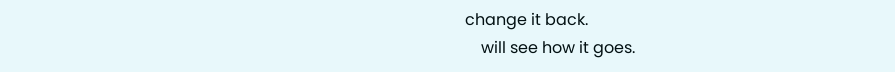change it back.
    will see how it goes.